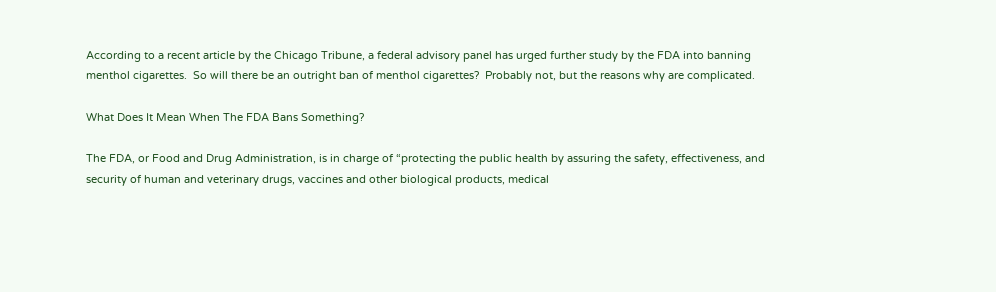According to a recent article by the Chicago Tribune, a federal advisory panel has urged further study by the FDA into banning menthol cigarettes.  So will there be an outright ban of menthol cigarettes?  Probably not, but the reasons why are complicated.

What Does It Mean When The FDA Bans Something?

The FDA, or Food and Drug Administration, is in charge of “protecting the public health by assuring the safety, effectiveness, and security of human and veterinary drugs, vaccines and other biological products, medical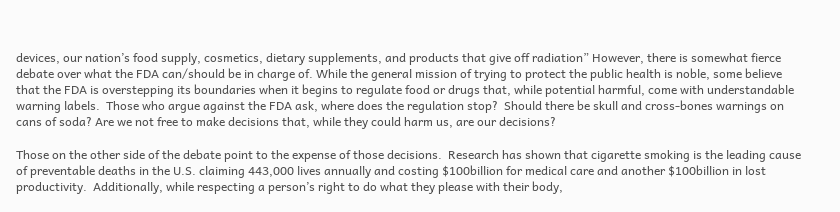devices, our nation’s food supply, cosmetics, dietary supplements, and products that give off radiation” However, there is somewhat fierce debate over what the FDA can/should be in charge of. While the general mission of trying to protect the public health is noble, some believe that the FDA is overstepping its boundaries when it begins to regulate food or drugs that, while potential harmful, come with understandable warning labels.  Those who argue against the FDA ask, where does the regulation stop?  Should there be skull and cross-bones warnings on cans of soda? Are we not free to make decisions that, while they could harm us, are our decisions?

Those on the other side of the debate point to the expense of those decisions.  Research has shown that cigarette smoking is the leading cause of preventable deaths in the U.S. claiming 443,000 lives annually and costing $100billion for medical care and another $100billion in lost productivity.  Additionally, while respecting a person’s right to do what they please with their body,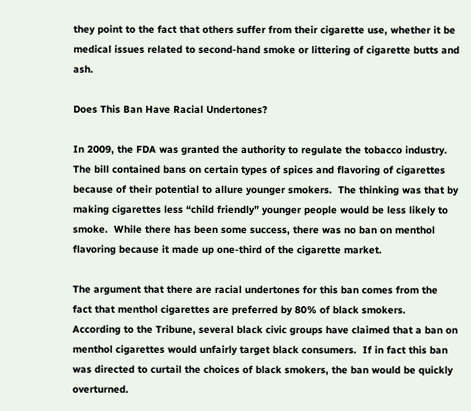they point to the fact that others suffer from their cigarette use, whether it be medical issues related to second-hand smoke or littering of cigarette butts and ash.

Does This Ban Have Racial Undertones?

In 2009, the FDA was granted the authority to regulate the tobacco industry.  The bill contained bans on certain types of spices and flavoring of cigarettes because of their potential to allure younger smokers.  The thinking was that by making cigarettes less “child friendly” younger people would be less likely to smoke.  While there has been some success, there was no ban on menthol flavoring because it made up one-third of the cigarette market.

The argument that there are racial undertones for this ban comes from the fact that menthol cigarettes are preferred by 80% of black smokers.  According to the Tribune, several black civic groups have claimed that a ban on menthol cigarettes would unfairly target black consumers.  If in fact this ban was directed to curtail the choices of black smokers, the ban would be quickly overturned.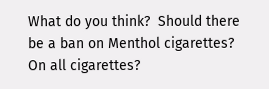What do you think?  Should there be a ban on Menthol cigarettes?  On all cigarettes?